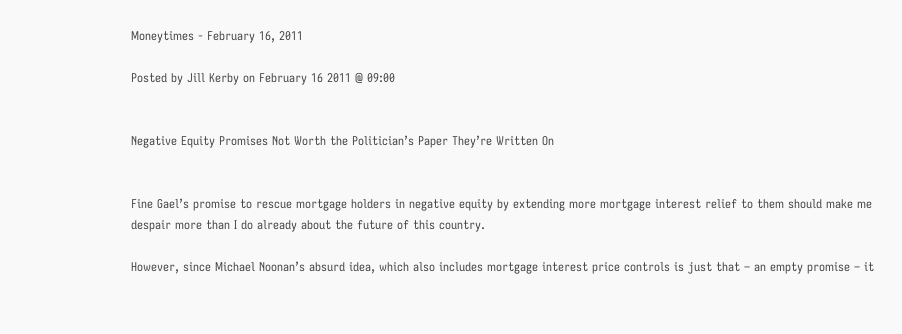Moneytimes - February 16, 2011

Posted by Jill Kerby on February 16 2011 @ 09:00


Negative Equity Promises Not Worth the Politician’s Paper They’re Written On


Fine Gael’s promise to rescue mortgage holders in negative equity by extending more mortgage interest relief to them should make me despair more than I do already about the future of this country.

However, since Michael Noonan’s absurd idea, which also includes mortgage interest price controls is just that – an empty promise – it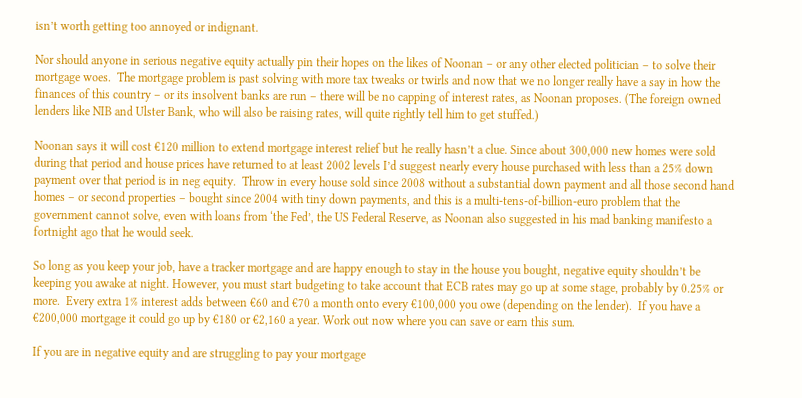isn’t worth getting too annoyed or indignant.

Nor should anyone in serious negative equity actually pin their hopes on the likes of Noonan – or any other elected politician – to solve their mortgage woes.  The mortgage problem is past solving with more tax tweaks or twirls and now that we no longer really have a say in how the finances of this country – or its insolvent banks are run – there will be no capping of interest rates, as Noonan proposes. (The foreign owned lenders like NIB and Ulster Bank, who will also be raising rates, will quite rightly tell him to get stuffed.)

Noonan says it will cost €120 million to extend mortgage interest relief but he really hasn’t a clue. Since about 300,000 new homes were sold during that period and house prices have returned to at least 2002 levels I’d suggest nearly every house purchased with less than a 25% down payment over that period is in neg equity.  Throw in every house sold since 2008 without a substantial down payment and all those second hand homes – or second properties – bought since 2004 with tiny down payments, and this is a multi-tens-of-billion-euro problem that the government cannot solve, even with loans from ‘the Fed’, the US Federal Reserve, as Noonan also suggested in his mad banking manifesto a fortnight ago that he would seek.

So long as you keep your job, have a tracker mortgage and are happy enough to stay in the house you bought, negative equity shouldn’t be keeping you awake at night. However, you must start budgeting to take account that ECB rates may go up at some stage, probably by 0.25% or more.  Every extra 1% interest adds between €60 and €70 a month onto every €100,000 you owe (depending on the lender).  If you have a €200,000 mortgage it could go up by €180 or €2,160 a year. Work out now where you can save or earn this sum.

If you are in negative equity and are struggling to pay your mortgage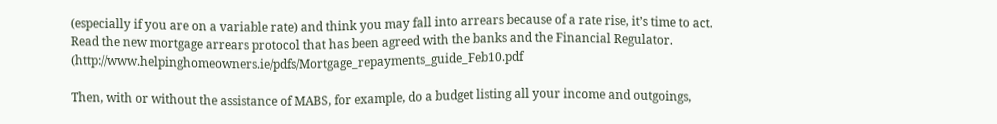(especially if you are on a variable rate) and think you may fall into arrears because of a rate rise, it’s time to act.  Read the new mortgage arrears protocol that has been agreed with the banks and the Financial Regulator. (http://www.helpinghomeowners.ie/pdfs/Mortgage_repayments_guide_Feb10.pdf

Then, with or without the assistance of MABS, for example, do a budget listing all your income and outgoings,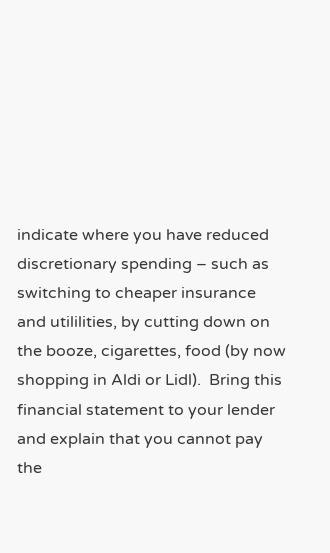indicate where you have reduced discretionary spending – such as switching to cheaper insurance and utililities, by cutting down on the booze, cigarettes, food (by now shopping in Aldi or Lidl).  Bring this financial statement to your lender and explain that you cannot pay the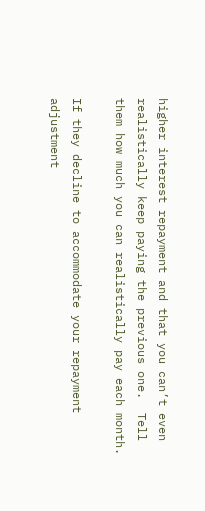higher interest repayment and that you can’t even realistically keep paying the previous one.  Tell them how much you can realistically pay each month.

If they decline to accommodate your repayment adjustment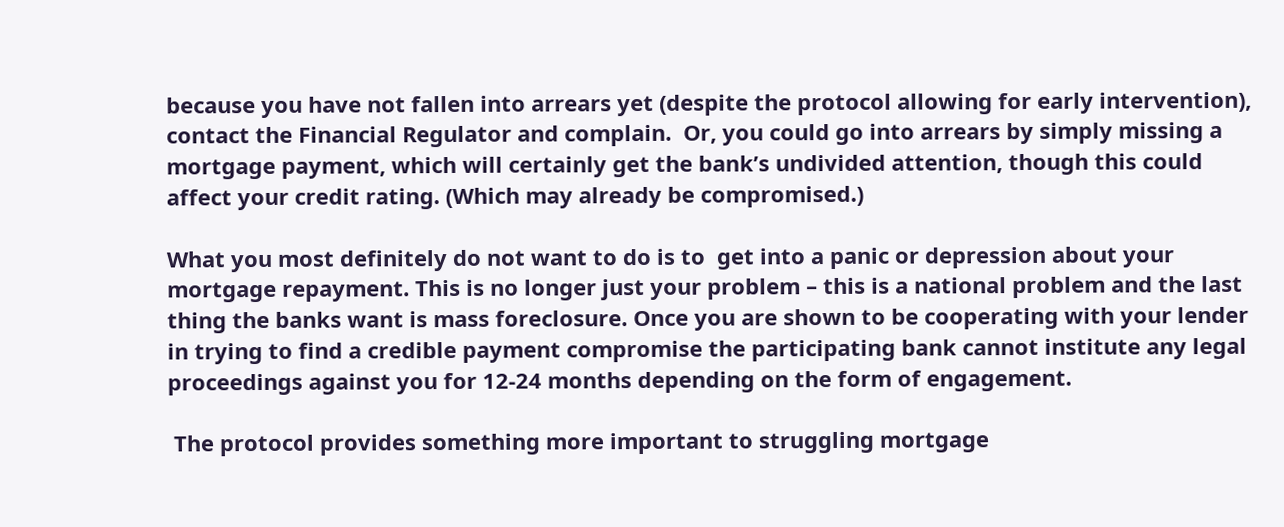because you have not fallen into arrears yet (despite the protocol allowing for early intervention), contact the Financial Regulator and complain.  Or, you could go into arrears by simply missing a mortgage payment, which will certainly get the bank’s undivided attention, though this could affect your credit rating. (Which may already be compromised.)

What you most definitely do not want to do is to  get into a panic or depression about your mortgage repayment. This is no longer just your problem – this is a national problem and the last thing the banks want is mass foreclosure. Once you are shown to be cooperating with your lender in trying to find a credible payment compromise the participating bank cannot institute any legal proceedings against you for 12-24 months depending on the form of engagement.

 The protocol provides something more important to struggling mortgage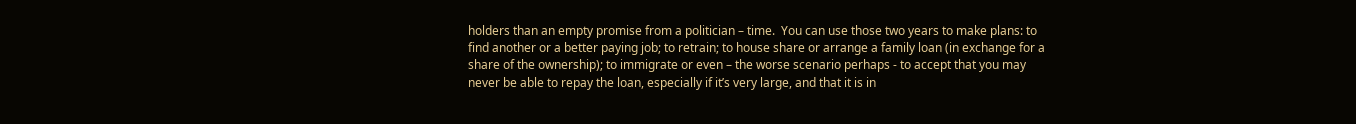holders than an empty promise from a politician – time.  You can use those two years to make plans: to find another or a better paying job; to retrain; to house share or arrange a family loan (in exchange for a share of the ownership); to immigrate or even – the worse scenario perhaps - to accept that you may never be able to repay the loan, especially if it’s very large, and that it is in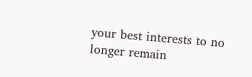your best interests to no longer remain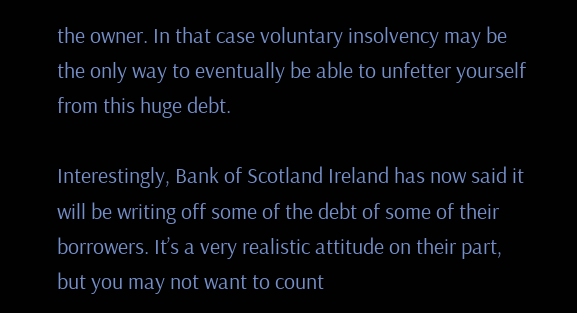the owner. In that case voluntary insolvency may be the only way to eventually be able to unfetter yourself from this huge debt.

Interestingly, Bank of Scotland Ireland has now said it will be writing off some of the debt of some of their borrowers. It’s a very realistic attitude on their part, but you may not want to count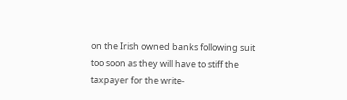on the Irish owned banks following suit too soon as they will have to stiff the taxpayer for the write-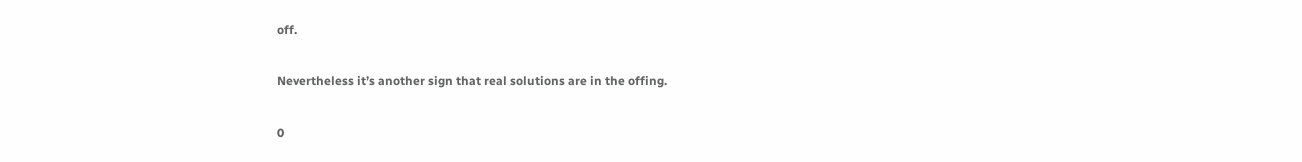off.

Nevertheless it’s another sign that real solutions are in the offing.

0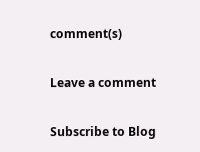comment(s)

Leave a comment

Subscribe to Blog